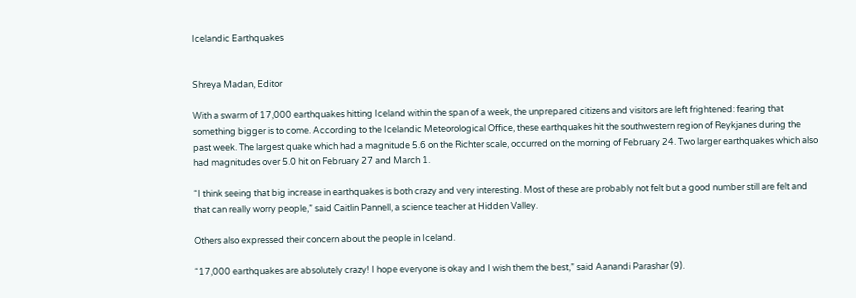Icelandic Earthquakes


Shreya Madan, Editor

With a swarm of 17,000 earthquakes hitting Iceland within the span of a week, the unprepared citizens and visitors are left frightened: fearing that something bigger is to come. According to the Icelandic Meteorological Office, these earthquakes hit the southwestern region of Reykjanes during the past week. The largest quake which had a magnitude 5.6 on the Richter scale, occurred on the morning of February 24. Two larger earthquakes which also had magnitudes over 5.0 hit on February 27 and March 1.

“I think seeing that big increase in earthquakes is both crazy and very interesting. Most of these are probably not felt but a good number still are felt and that can really worry people,” said Caitlin Pannell, a science teacher at Hidden Valley.

Others also expressed their concern about the people in Iceland.

“17,000 earthquakes are absolutely crazy! I hope everyone is okay and I wish them the best,” said Aanandi Parashar (9).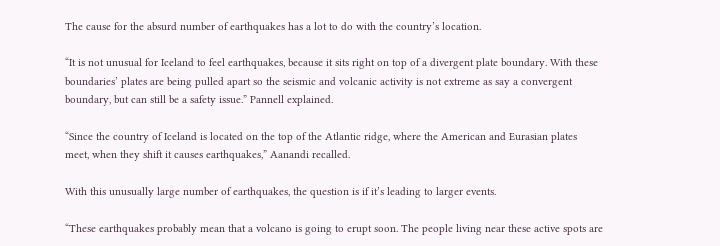The cause for the absurd number of earthquakes has a lot to do with the country’s location.

“It is not unusual for Iceland to feel earthquakes, because it sits right on top of a divergent plate boundary. With these boundaries’ plates are being pulled apart so the seismic and volcanic activity is not extreme as say a convergent boundary, but can still be a safety issue.” Pannell explained.

“Since the country of Iceland is located on the top of the Atlantic ridge, where the American and Eurasian plates meet, when they shift it causes earthquakes,” Aanandi recalled.

With this unusually large number of earthquakes, the question is if it’s leading to larger events.

“These earthquakes probably mean that a volcano is going to erupt soon. The people living near these active spots are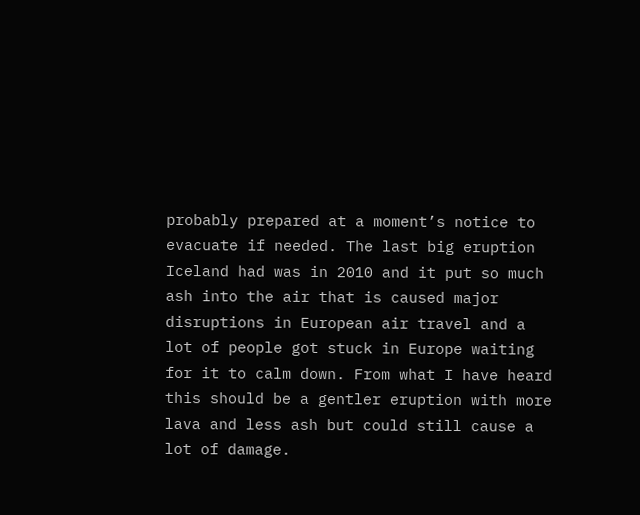probably prepared at a moment’s notice to evacuate if needed. The last big eruption Iceland had was in 2010 and it put so much ash into the air that is caused major disruptions in European air travel and a lot of people got stuck in Europe waiting for it to calm down. From what I have heard this should be a gentler eruption with more lava and less ash but could still cause a lot of damage.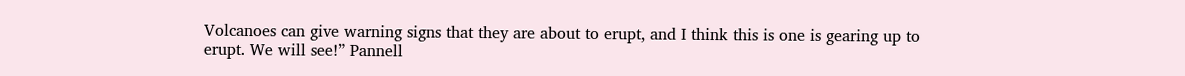Volcanoes can give warning signs that they are about to erupt, and I think this is one is gearing up to erupt. We will see!” Pannell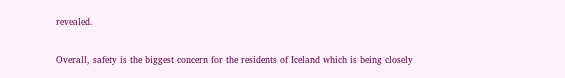revealed.

Overall, safety is the biggest concern for the residents of Iceland which is being closely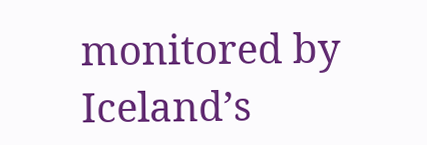monitored by Iceland’s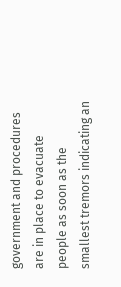government and procedures are in place to evacuate people as soon as the smallest tremors indicating an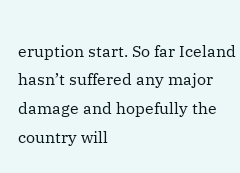eruption start. So far Iceland hasn’t suffered any major damage and hopefully the country will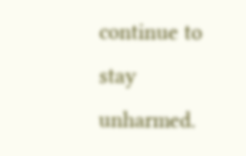continue to stay unharmed.